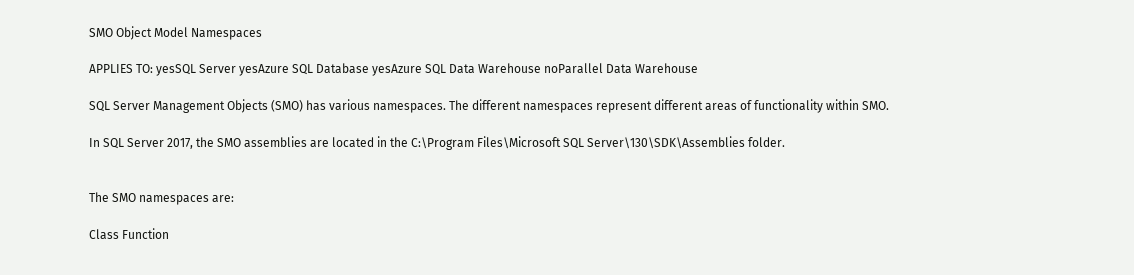SMO Object Model Namespaces

APPLIES TO: yesSQL Server yesAzure SQL Database yesAzure SQL Data Warehouse noParallel Data Warehouse

SQL Server Management Objects (SMO) has various namespaces. The different namespaces represent different areas of functionality within SMO.

In SQL Server 2017, the SMO assemblies are located in the C:\Program Files\Microsoft SQL Server\130\SDK\Assemblies folder.


The SMO namespaces are:

Class Function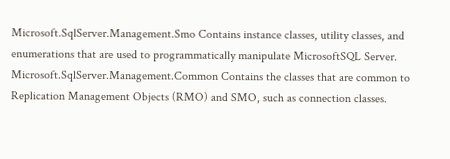Microsoft.SqlServer.Management.Smo Contains instance classes, utility classes, and enumerations that are used to programmatically manipulate MicrosoftSQL Server.
Microsoft.SqlServer.Management.Common Contains the classes that are common to Replication Management Objects (RMO) and SMO, such as connection classes.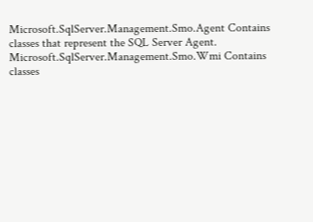Microsoft.SqlServer.Management.Smo.Agent Contains classes that represent the SQL Server Agent.
Microsoft.SqlServer.Management.Smo.Wmi Contains classes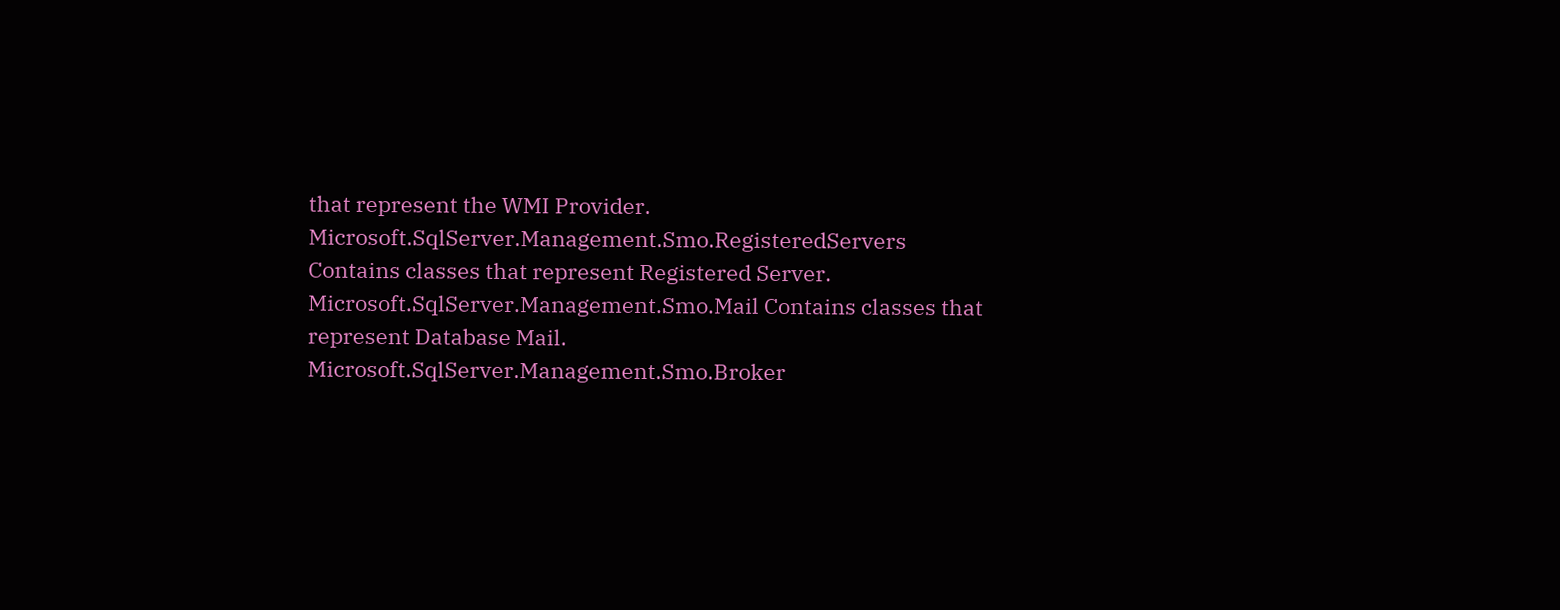that represent the WMI Provider.
Microsoft.SqlServer.Management.Smo.RegisteredServers Contains classes that represent Registered Server.
Microsoft.SqlServer.Management.Smo.Mail Contains classes that represent Database Mail.
Microsoft.SqlServer.Management.Smo.Broker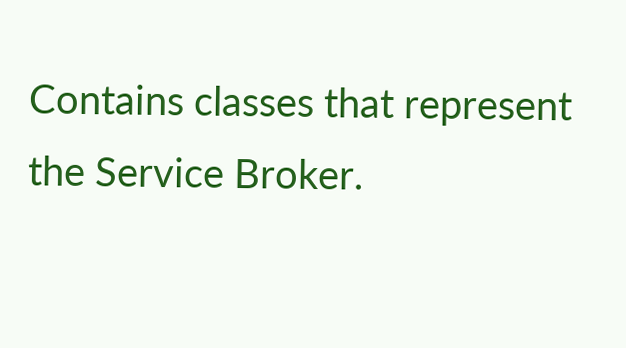Contains classes that represent the Service Broker.